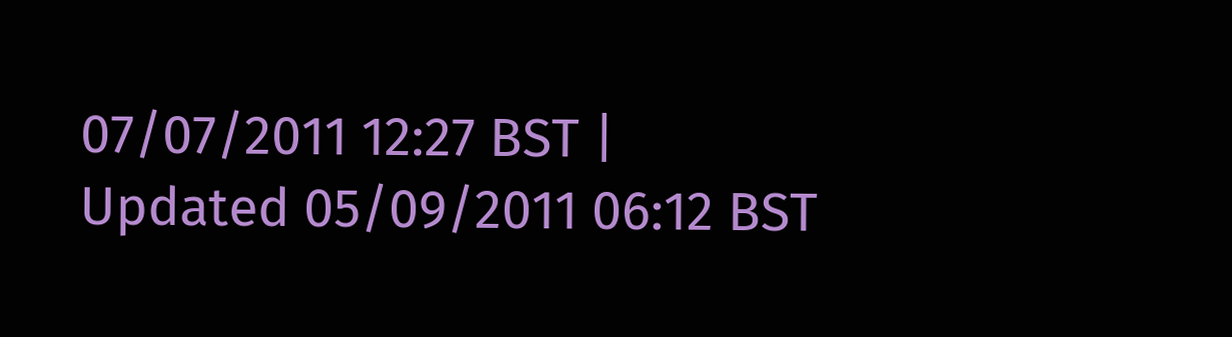07/07/2011 12:27 BST | Updated 05/09/2011 06:12 BST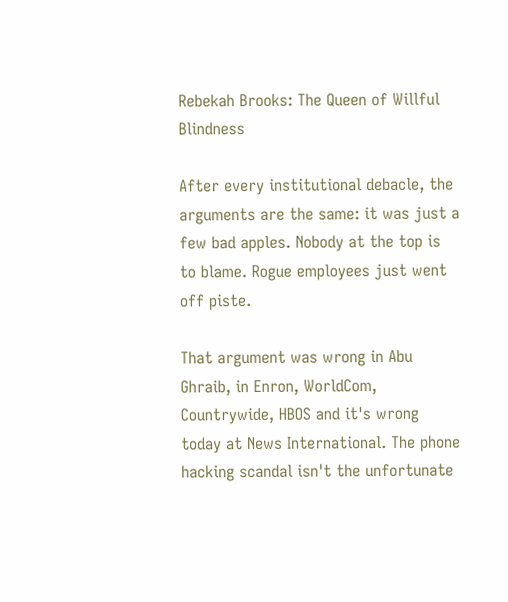Rebekah Brooks: The Queen of Willful Blindness

After every institutional debacle, the arguments are the same: it was just a few bad apples. Nobody at the top is to blame. Rogue employees just went off piste.

That argument was wrong in Abu Ghraib, in Enron, WorldCom, Countrywide, HBOS and it's wrong today at News International. The phone hacking scandal isn't the unfortunate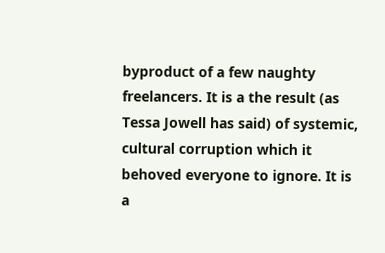byproduct of a few naughty freelancers. It is a the result (as Tessa Jowell has said) of systemic, cultural corruption which it behoved everyone to ignore. It is a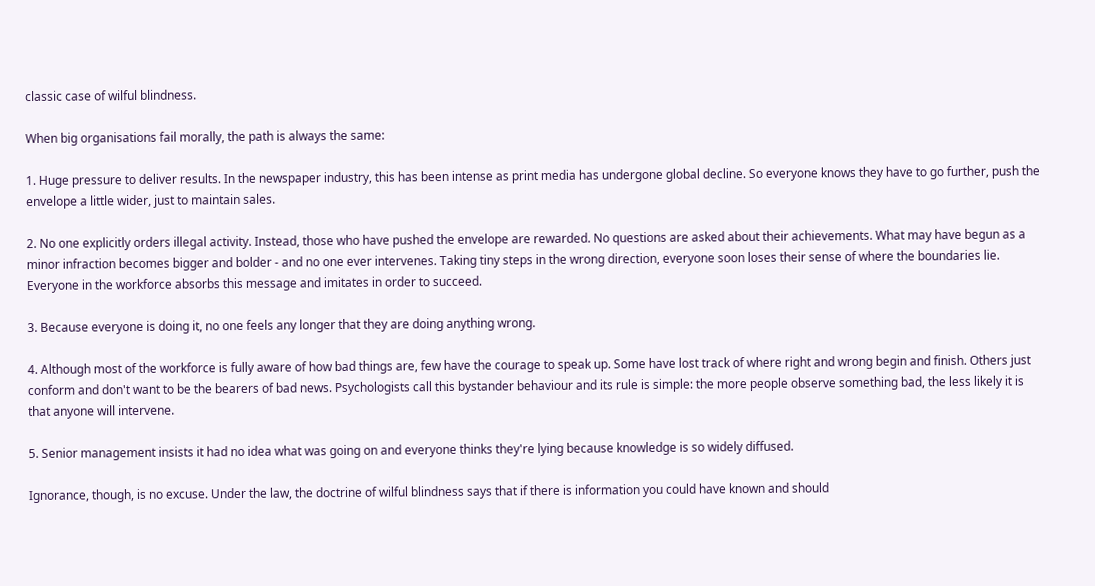classic case of wilful blindness.

When big organisations fail morally, the path is always the same:

1. Huge pressure to deliver results. In the newspaper industry, this has been intense as print media has undergone global decline. So everyone knows they have to go further, push the envelope a little wider, just to maintain sales.

2. No one explicitly orders illegal activity. Instead, those who have pushed the envelope are rewarded. No questions are asked about their achievements. What may have begun as a minor infraction becomes bigger and bolder - and no one ever intervenes. Taking tiny steps in the wrong direction, everyone soon loses their sense of where the boundaries lie. Everyone in the workforce absorbs this message and imitates in order to succeed.

3. Because everyone is doing it, no one feels any longer that they are doing anything wrong.

4. Although most of the workforce is fully aware of how bad things are, few have the courage to speak up. Some have lost track of where right and wrong begin and finish. Others just conform and don't want to be the bearers of bad news. Psychologists call this bystander behaviour and its rule is simple: the more people observe something bad, the less likely it is that anyone will intervene.

5. Senior management insists it had no idea what was going on and everyone thinks they're lying because knowledge is so widely diffused.

Ignorance, though, is no excuse. Under the law, the doctrine of wilful blindness says that if there is information you could have known and should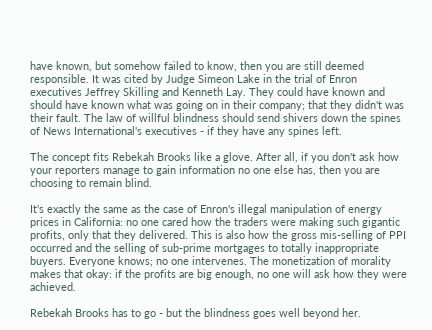have known, but somehow failed to know, then you are still deemed responsible. It was cited by Judge Simeon Lake in the trial of Enron executives Jeffrey Skilling and Kenneth Lay. They could have known and should have known what was going on in their company; that they didn't was their fault. The law of willful blindness should send shivers down the spines of News International's executives - if they have any spines left.

The concept fits Rebekah Brooks like a glove. After all, if you don't ask how your reporters manage to gain information no one else has, then you are choosing to remain blind.

It's exactly the same as the case of Enron's illegal manipulation of energy prices in California: no one cared how the traders were making such gigantic profits, only that they delivered. This is also how the gross mis-selling of PPI occurred and the selling of sub-prime mortgages to totally inappropriate buyers. Everyone knows; no one intervenes. The monetization of morality makes that okay: if the profits are big enough, no one will ask how they were achieved.

Rebekah Brooks has to go - but the blindness goes well beyond her.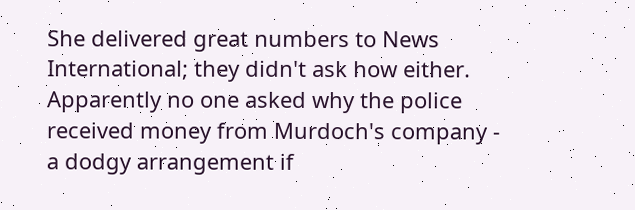She delivered great numbers to News International; they didn't ask how either. Apparently no one asked why the police received money from Murdoch's company - a dodgy arrangement if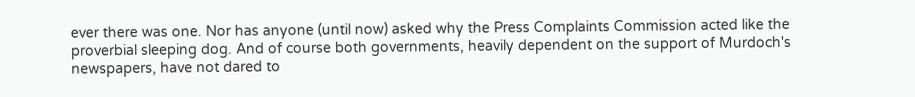ever there was one. Nor has anyone (until now) asked why the Press Complaints Commission acted like the proverbial sleeping dog. And of course both governments, heavily dependent on the support of Murdoch's newspapers, have not dared to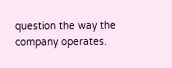question the way the company operates.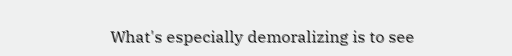What's especially demoralizing is to see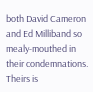both David Cameron and Ed Milliband so mealy-mouthed in their condemnations. Theirs is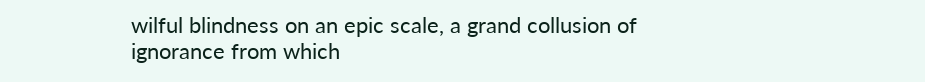wilful blindness on an epic scale, a grand collusion of ignorance from which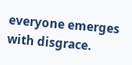everyone emerges with disgrace.